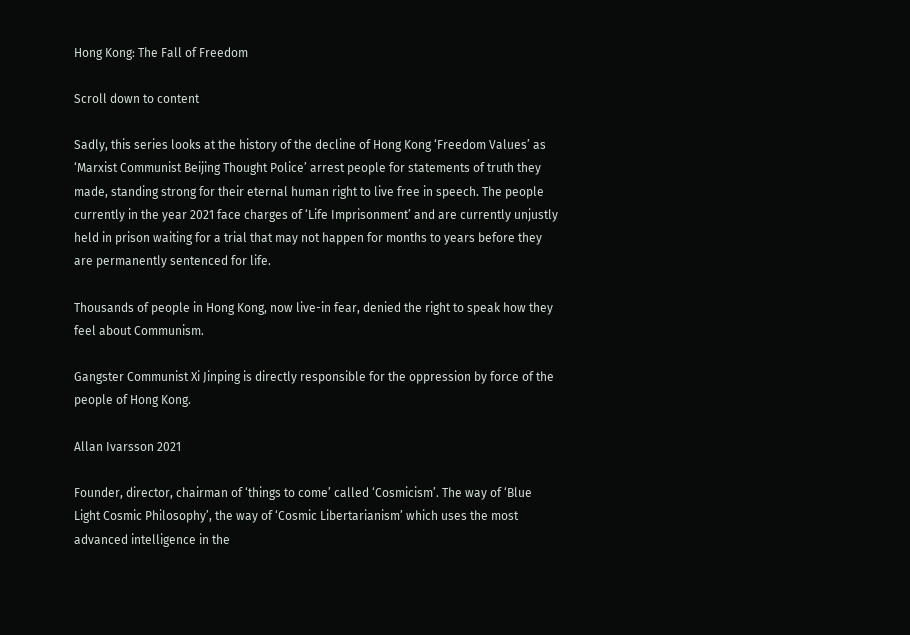Hong Kong: The Fall of Freedom

Scroll down to content

Sadly, this series looks at the history of the decline of Hong Kong ‘Freedom Values’ as ‘Marxist Communist Beijing Thought Police’ arrest people for statements of truth they made, standing strong for their eternal human right to live free in speech. The people currently in the year 2021 face charges of ‘Life Imprisonment’ and are currently unjustly held in prison waiting for a trial that may not happen for months to years before they are permanently sentenced for life.

Thousands of people in Hong Kong, now live-in fear, denied the right to speak how they feel about Communism.

Gangster Communist Xi Jinping is directly responsible for the oppression by force of the people of Hong Kong.

Allan Ivarsson 2021

Founder, director, chairman of ‘things to come’ called ‘Cosmicism’. The way of ‘Blue Light Cosmic Philosophy’, the way of ‘Cosmic Libertarianism’ which uses the most advanced intelligence in the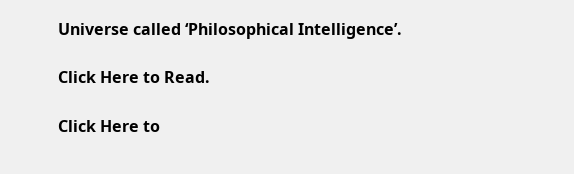Universe called ‘Philosophical Intelligence’.

Click Here to Read.

Click Here to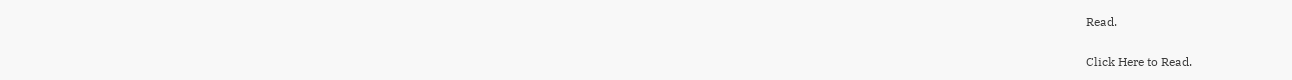Read.

Click Here to Read.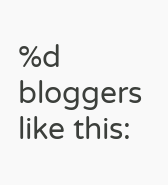%d bloggers like this: